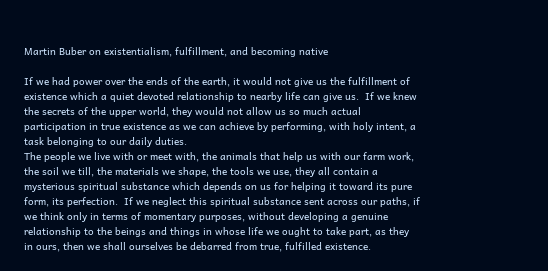Martin Buber on existentialism, fulfillment, and becoming native

If we had power over the ends of the earth, it would not give us the fulfillment of existence which a quiet devoted relationship to nearby life can give us.  If we knew the secrets of the upper world, they would not allow us so much actual participation in true existence as we can achieve by performing, with holy intent, a task belonging to our daily duties.
The people we live with or meet with, the animals that help us with our farm work, the soil we till, the materials we shape, the tools we use, they all contain a mysterious spiritual substance which depends on us for helping it toward its pure form, its perfection.  If we neglect this spiritual substance sent across our paths, if we think only in terms of momentary purposes, without developing a genuine relationship to the beings and things in whose life we ought to take part, as they in ours, then we shall ourselves be debarred from true, fulfilled existence.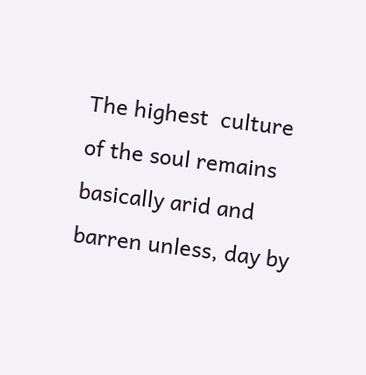The highest  culture of the soul remains basically arid and barren unless, day by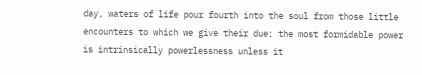day, waters of life pour fourth into the soul from those little encounters to which we give their due; the most formidable power is intrinsically powerlessness unless it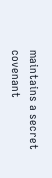maintains a secret covenant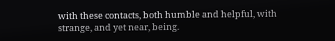with these contacts, both humble and helpful, with strange, and yet near, being.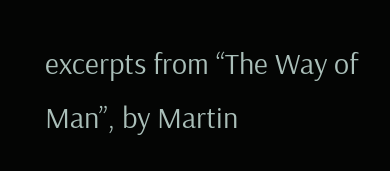excerpts from “The Way of Man”, by Martin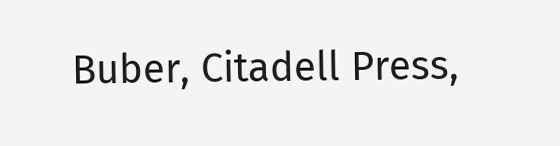Buber, Citadell Press,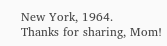New York, 1964.
Thanks for sharing, Mom!